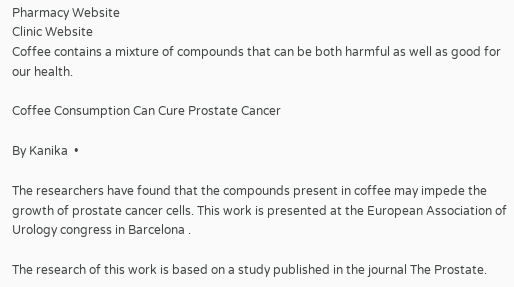Pharmacy Website
Clinic Website
Coffee contains a mixture of compounds that can be both harmful as well as good for our health.

Coffee Consumption Can Cure Prostate Cancer

By Kanika  •

The researchers have found that the compounds present in coffee may impede the growth of prostate cancer cells. This work is presented at the European Association of Urology congress in Barcelona .

The research of this work is based on a study published in the journal The Prostate.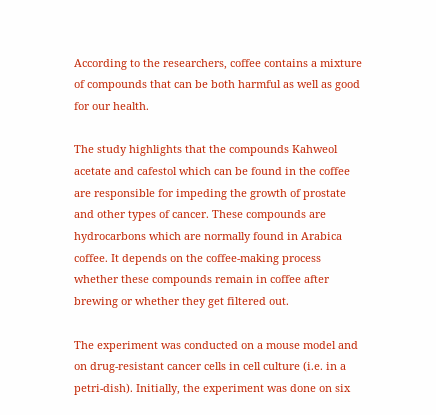According to the researchers, coffee contains a mixture of compounds that can be both harmful as well as good for our health.

The study highlights that the compounds Kahweol acetate and cafestol which can be found in the coffee are responsible for impeding the growth of prostate and other types of cancer. These compounds are hydrocarbons which are normally found in Arabica coffee. It depends on the coffee-making process whether these compounds remain in coffee after brewing or whether they get filtered out.

The experiment was conducted on a mouse model and on drug-resistant cancer cells in cell culture (i.e. in a petri-dish). Initially, the experiment was done on six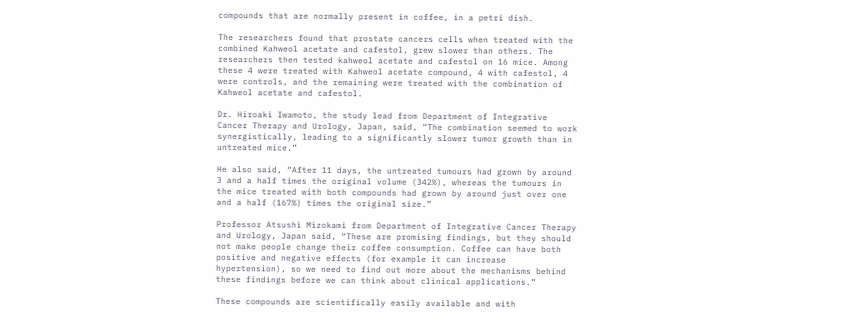compounds that are normally present in coffee, in a petri dish.

The researchers found that prostate cancers cells when treated with the combined Kahweol acetate and cafestol, grew slower than others. The researchers then tested kahweol acetate and cafestol on 16 mice. Among these 4 were treated with Kahweol acetate compound, 4 with cafestol, 4 were controls, and the remaining were treated with the combination of Kahweol acetate and cafestol.

Dr. Hiroaki Iwamoto, the study lead from Department of Integrative Cancer Therapy and Urology, Japan, said, “The combination seemed to work synergistically, leading to a significantly slower tumor growth than in untreated mice.”

He also said, “After 11 days, the untreated tumours had grown by around 3 and a half times the original volume (342%), whereas the tumours in the mice treated with both compounds had grown by around just over one and a half (167%) times the original size.”

Professor Atsushi Mizokami from Department of Integrative Cancer Therapy and Urology, Japan said, “These are promising findings, but they should not make people change their coffee consumption. Coffee can have both positive and negative effects (for example it can increase hypertension), so we need to find out more about the mechanisms behind these findings before we can think about clinical applications.”

These compounds are scientifically easily available and with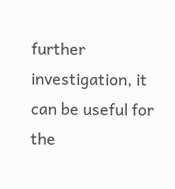further investigation, it can be useful for the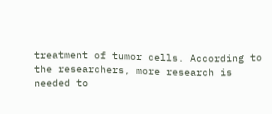treatment of tumor cells. According to the researchers, more research is needed to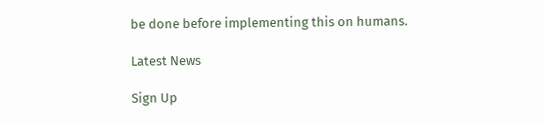be done before implementing this on humans.

Latest News

Sign Up